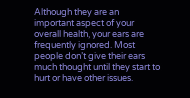Although they are an important aspect of your overall health, your ears are frequently ignored. Most people don’t give their ears much thought until they start to hurt or have other issues.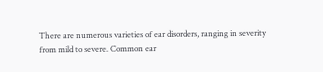There are numerous varieties of ear disorders, ranging in severity from mild to severe. Common ear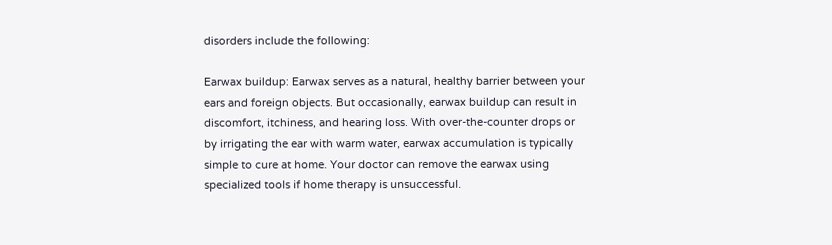disorders include the following:

Earwax buildup: Earwax serves as a natural, healthy barrier between your ears and foreign objects. But occasionally, earwax buildup can result in discomfort, itchiness, and hearing loss. With over-the-counter drops or by irrigating the ear with warm water, earwax accumulation is typically simple to cure at home. Your doctor can remove the earwax using specialized tools if home therapy is unsuccessful.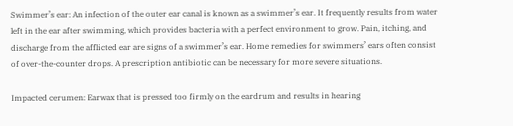Swimmer’s ear: An infection of the outer ear canal is known as a swimmer’s ear. It frequently results from water left in the ear after swimming, which provides bacteria with a perfect environment to grow. Pain, itching, and discharge from the afflicted ear are signs of a swimmer’s ear. Home remedies for swimmers’ ears often consist of over-the-counter drops. A prescription antibiotic can be necessary for more severe situations.

Impacted cerumen: Earwax that is pressed too firmly on the eardrum and results in hearing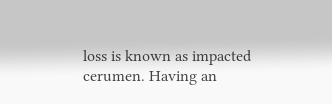loss is known as impacted cerumen. Having an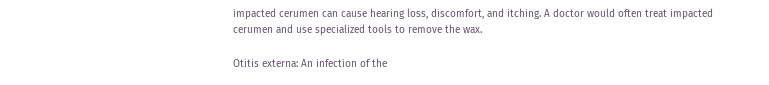impacted cerumen can cause hearing loss, discomfort, and itching. A doctor would often treat impacted cerumen and use specialized tools to remove the wax.

Otitis externa: An infection of the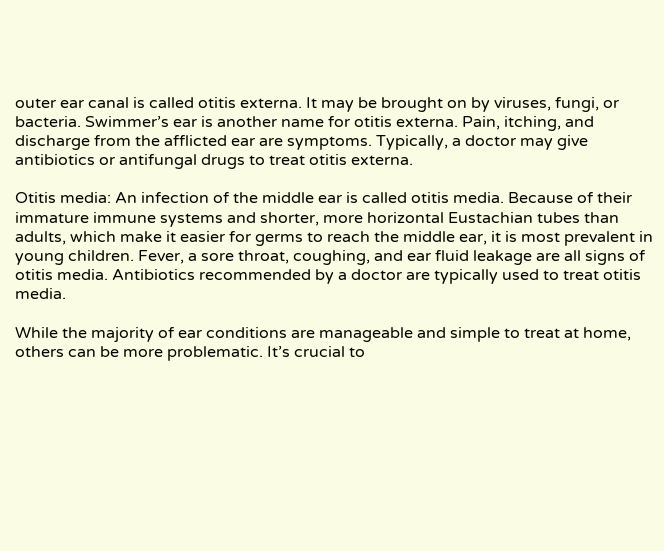outer ear canal is called otitis externa. It may be brought on by viruses, fungi, or bacteria. Swimmer’s ear is another name for otitis externa. Pain, itching, and discharge from the afflicted ear are symptoms. Typically, a doctor may give antibiotics or antifungal drugs to treat otitis externa.

Otitis media: An infection of the middle ear is called otitis media. Because of their immature immune systems and shorter, more horizontal Eustachian tubes than adults, which make it easier for germs to reach the middle ear, it is most prevalent in young children. Fever, a sore throat, coughing, and ear fluid leakage are all signs of otitis media. Antibiotics recommended by a doctor are typically used to treat otitis media.

While the majority of ear conditions are manageable and simple to treat at home, others can be more problematic. It’s crucial to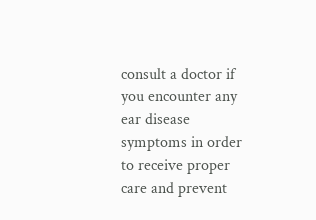consult a doctor if you encounter any ear disease symptoms in order to receive proper care and prevent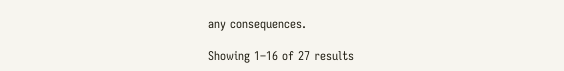any consequences.

Showing 1–16 of 27 results